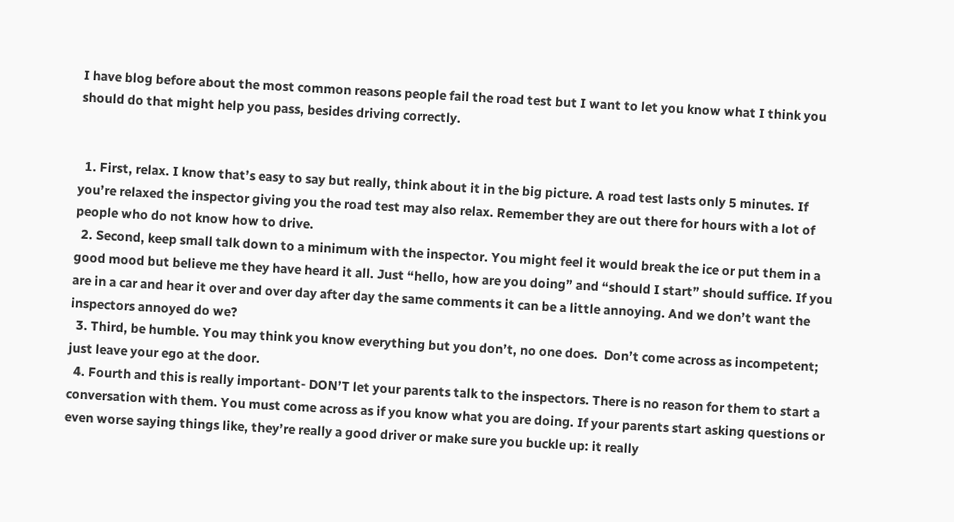I have blog before about the most common reasons people fail the road test but I want to let you know what I think you should do that might help you pass, besides driving correctly.


  1. First, relax. I know that’s easy to say but really, think about it in the big picture. A road test lasts only 5 minutes. If you’re relaxed the inspector giving you the road test may also relax. Remember they are out there for hours with a lot of people who do not know how to drive.
  2. Second, keep small talk down to a minimum with the inspector. You might feel it would break the ice or put them in a good mood but believe me they have heard it all. Just “hello, how are you doing” and “should I start” should suffice. If you are in a car and hear it over and over day after day the same comments it can be a little annoying. And we don’t want the inspectors annoyed do we?
  3. Third, be humble. You may think you know everything but you don’t, no one does.  Don’t come across as incompetent; just leave your ego at the door.
  4. Fourth and this is really important- DON’T let your parents talk to the inspectors. There is no reason for them to start a conversation with them. You must come across as if you know what you are doing. If your parents start asking questions or even worse saying things like, they’re really a good driver or make sure you buckle up: it really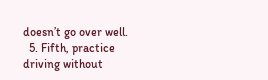doesn’t go over well.
  5. Fifth, practice driving without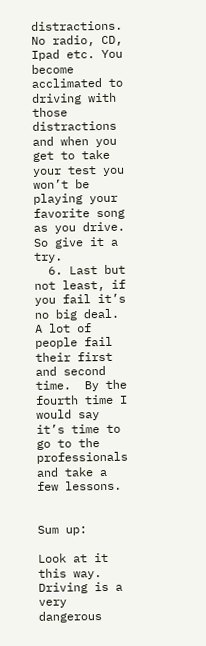distractions.  No radio, CD, Ipad etc. You become acclimated to driving with those distractions and when you get to take your test you won’t be playing your favorite song as you drive. So give it a try.
  6. Last but not least, if you fail it’s no big deal. A lot of people fail their first and second time.  By the fourth time I would say it’s time to go to the professionals and take a few lessons.


Sum up:

Look at it this way. Driving is a very dangerous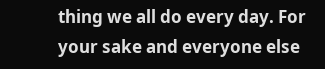thing we all do every day. For your sake and everyone else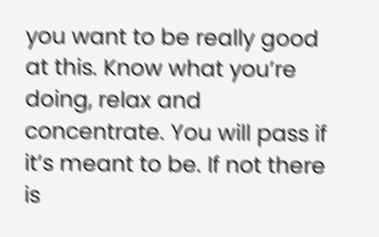you want to be really good at this. Know what you’re doing, relax and concentrate. You will pass if it’s meant to be. If not there is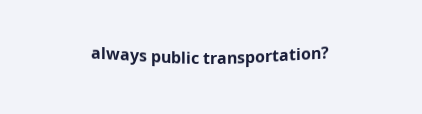always public transportation?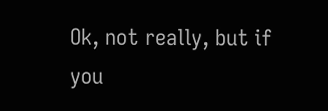Ok, not really, but if you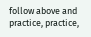follow above and practice, practice,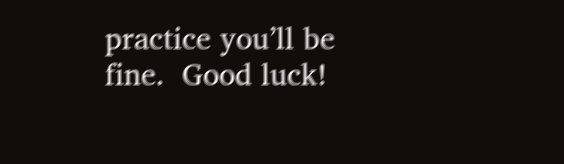practice you’ll be fine.  Good luck!